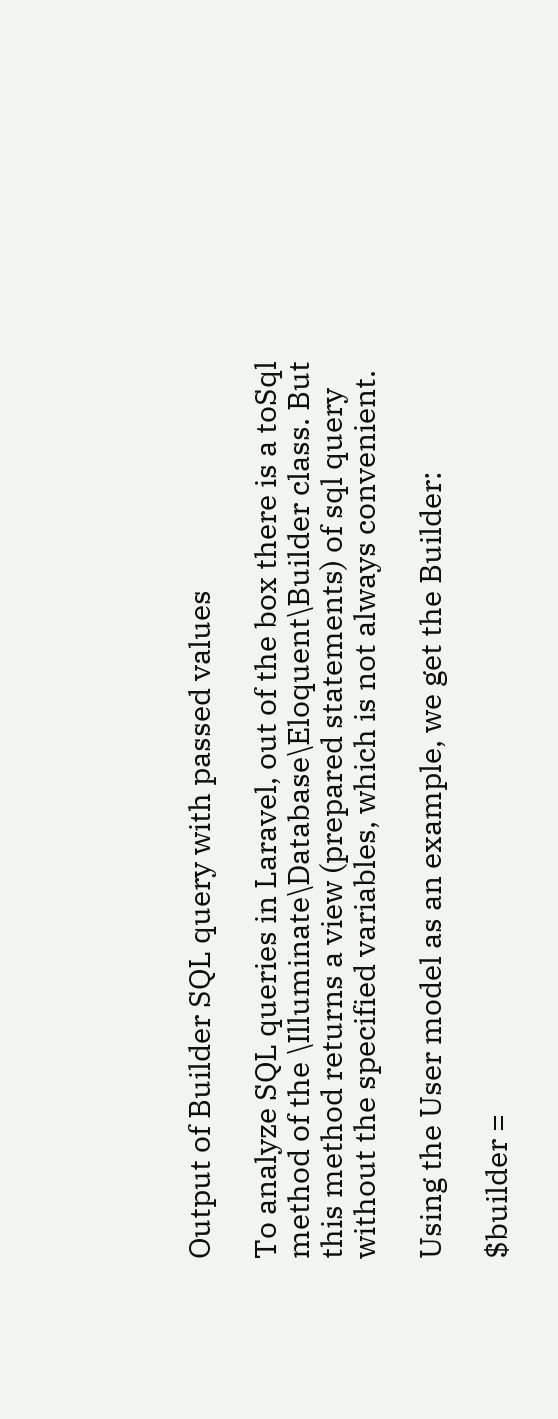Output of Builder SQL query with passed values

To analyze SQL queries in Laravel, out of the box there is a toSql method of the \Illuminate\Database\Eloquent\Builder class. But this method returns a view (prepared statements) of sql query without the specified variables, which is not always convenient.

Using the User model as an example, we get the Builder:

$builder =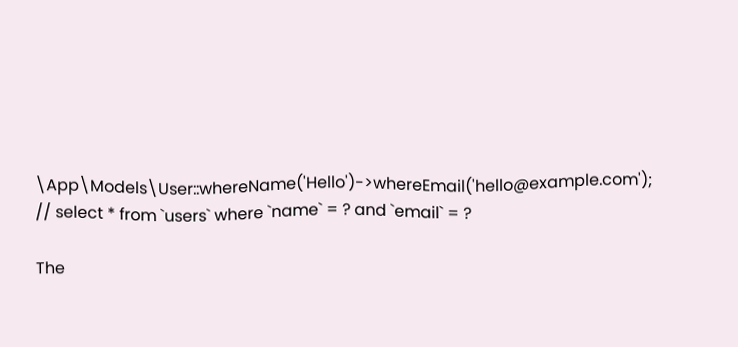\App\Models\User::whereName('Hello')->whereEmail('hello@example.com');
// select * from `users` where `name` = ? and `email` = ?

The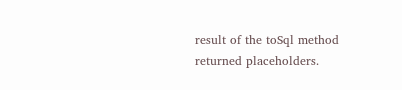result of the toSql method returned placeholders.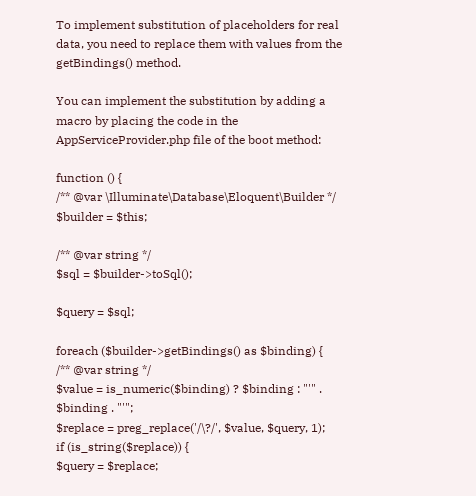To implement substitution of placeholders for real data, you need to replace them with values from the getBindings() method.

You can implement the substitution by adding a macro by placing the code in the AppServiceProvider.php file of the boot method:

function () {
/** @var \Illuminate\Database\Eloquent\Builder */
$builder = $this;

/** @var string */
$sql = $builder->toSql();

$query = $sql;

foreach ($builder->getBindings() as $binding) {
/** @var string */
$value = is_numeric($binding) ? $binding : "'" . $binding . "'";
$replace = preg_replace('/\?/', $value, $query, 1);
if (is_string($replace)) {
$query = $replace;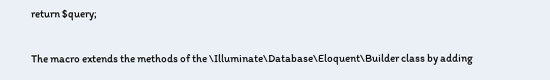return $query;

The macro extends the methods of the \Illuminate\Database\Eloquent\Builder class by adding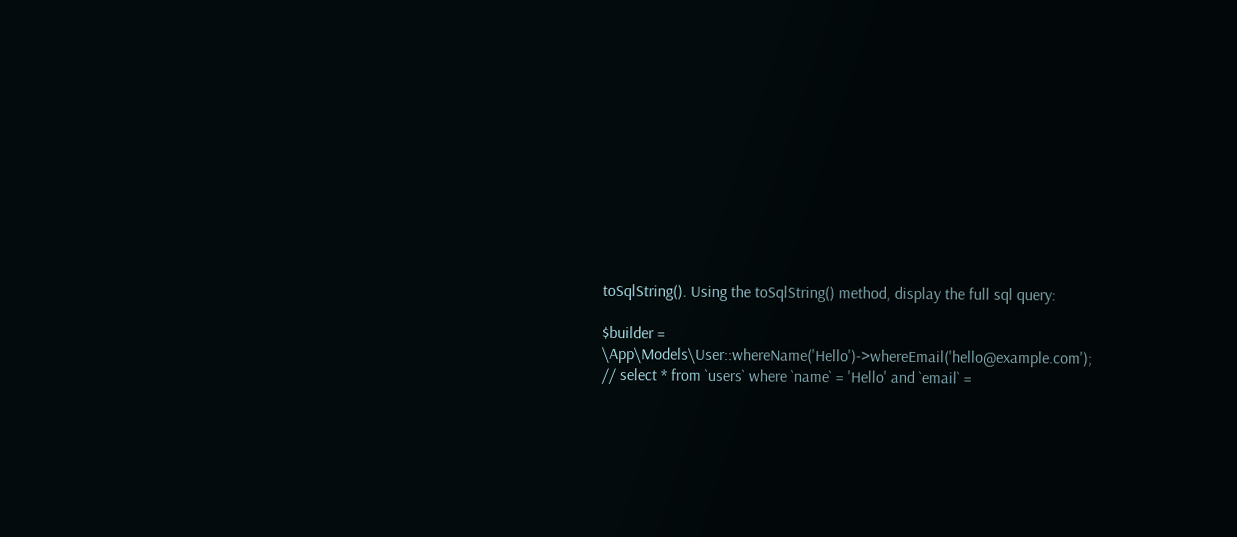toSqlString(). Using the toSqlString() method, display the full sql query:

$builder = \App\Models\User::whereName('Hello')->whereEmail('hello@example.com');
// select * from `users` where `name` = 'Hello' and `email` =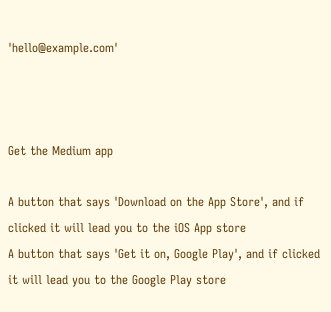'hello@example.com'



Get the Medium app

A button that says 'Download on the App Store', and if clicked it will lead you to the iOS App store
A button that says 'Get it on, Google Play', and if clicked it will lead you to the Google Play store